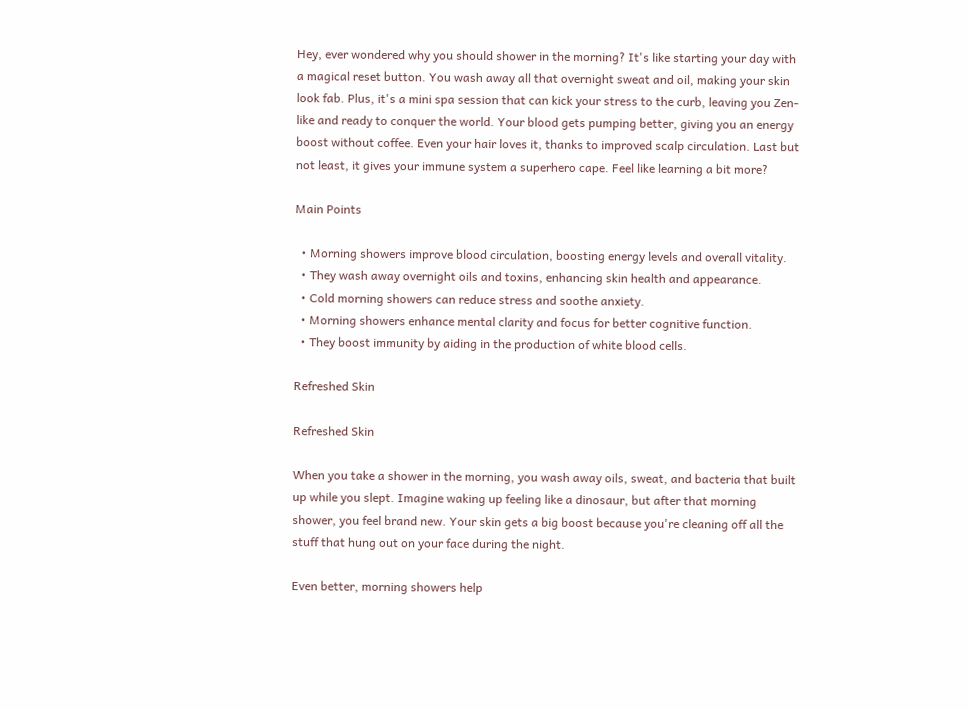Hey, ever wondered why you should shower in the morning? It's like starting your day with a magical reset button. You wash away all that overnight sweat and oil, making your skin look fab. Plus, it's a mini spa session that can kick your stress to the curb, leaving you Zen-like and ready to conquer the world. Your blood gets pumping better, giving you an energy boost without coffee. Even your hair loves it, thanks to improved scalp circulation. Last but not least, it gives your immune system a superhero cape. Feel like learning a bit more?

Main Points

  • Morning showers improve blood circulation, boosting energy levels and overall vitality.
  • They wash away overnight oils and toxins, enhancing skin health and appearance.
  • Cold morning showers can reduce stress and soothe anxiety.
  • Morning showers enhance mental clarity and focus for better cognitive function.
  • They boost immunity by aiding in the production of white blood cells.

Refreshed Skin

Refreshed Skin

When you take a shower in the morning, you wash away oils, sweat, and bacteria that built up while you slept. Imagine waking up feeling like a dinosaur, but after that morning shower, you feel brand new. Your skin gets a big boost because you're cleaning off all the stuff that hung out on your face during the night.

Even better, morning showers help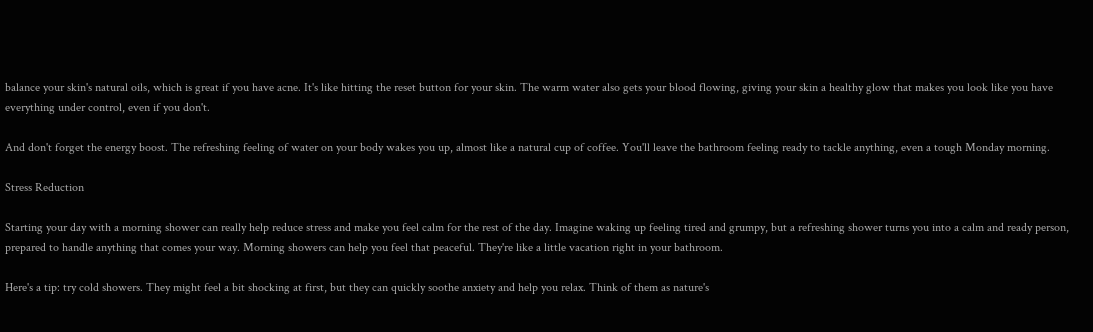balance your skin's natural oils, which is great if you have acne. It's like hitting the reset button for your skin. The warm water also gets your blood flowing, giving your skin a healthy glow that makes you look like you have everything under control, even if you don't.

And don't forget the energy boost. The refreshing feeling of water on your body wakes you up, almost like a natural cup of coffee. You'll leave the bathroom feeling ready to tackle anything, even a tough Monday morning.

Stress Reduction

Starting your day with a morning shower can really help reduce stress and make you feel calm for the rest of the day. Imagine waking up feeling tired and grumpy, but a refreshing shower turns you into a calm and ready person, prepared to handle anything that comes your way. Morning showers can help you feel that peaceful. They're like a little vacation right in your bathroom.

Here's a tip: try cold showers. They might feel a bit shocking at first, but they can quickly soothe anxiety and help you relax. Think of them as nature's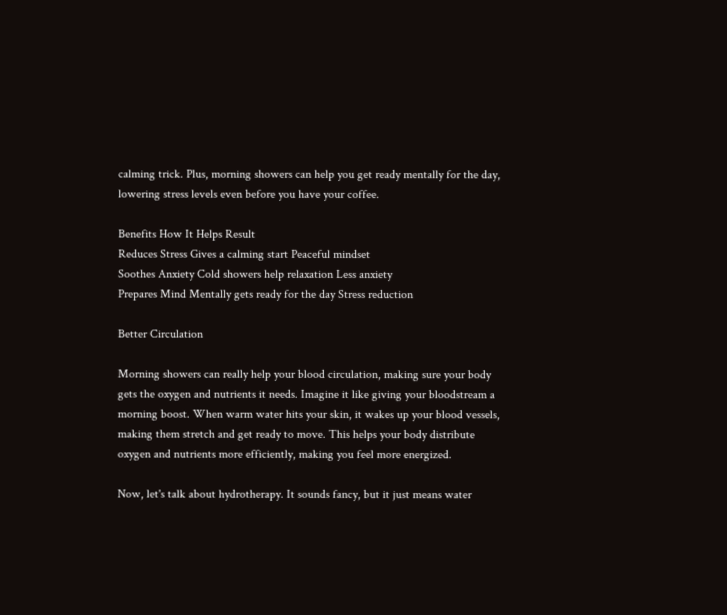calming trick. Plus, morning showers can help you get ready mentally for the day, lowering stress levels even before you have your coffee.

Benefits How It Helps Result
Reduces Stress Gives a calming start Peaceful mindset
Soothes Anxiety Cold showers help relaxation Less anxiety
Prepares Mind Mentally gets ready for the day Stress reduction

Better Circulation

Morning showers can really help your blood circulation, making sure your body gets the oxygen and nutrients it needs. Imagine it like giving your bloodstream a morning boost. When warm water hits your skin, it wakes up your blood vessels, making them stretch and get ready to move. This helps your body distribute oxygen and nutrients more efficiently, making you feel more energized.

Now, let's talk about hydrotherapy. It sounds fancy, but it just means water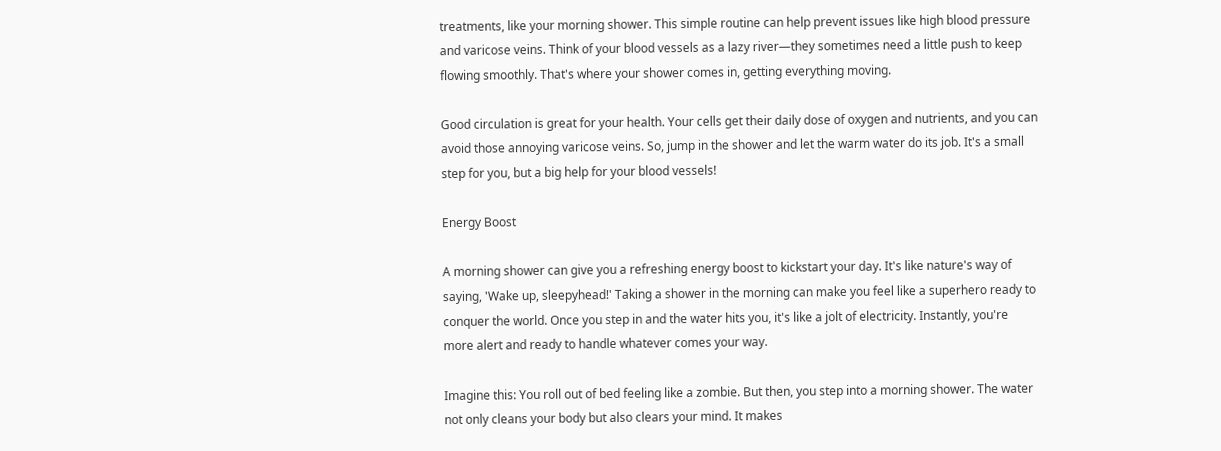treatments, like your morning shower. This simple routine can help prevent issues like high blood pressure and varicose veins. Think of your blood vessels as a lazy river—they sometimes need a little push to keep flowing smoothly. That's where your shower comes in, getting everything moving.

Good circulation is great for your health. Your cells get their daily dose of oxygen and nutrients, and you can avoid those annoying varicose veins. So, jump in the shower and let the warm water do its job. It's a small step for you, but a big help for your blood vessels!

Energy Boost

A morning shower can give you a refreshing energy boost to kickstart your day. It's like nature's way of saying, 'Wake up, sleepyhead!' Taking a shower in the morning can make you feel like a superhero ready to conquer the world. Once you step in and the water hits you, it's like a jolt of electricity. Instantly, you're more alert and ready to handle whatever comes your way.

Imagine this: You roll out of bed feeling like a zombie. But then, you step into a morning shower. The water not only cleans your body but also clears your mind. It makes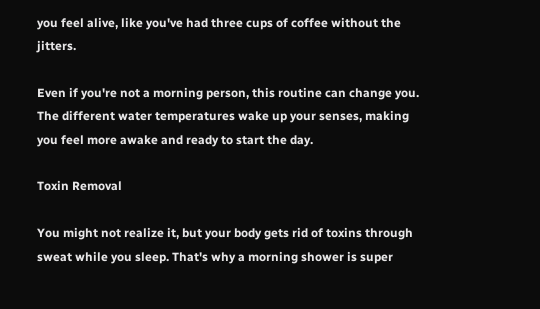you feel alive, like you've had three cups of coffee without the jitters.

Even if you're not a morning person, this routine can change you. The different water temperatures wake up your senses, making you feel more awake and ready to start the day.

Toxin Removal

You might not realize it, but your body gets rid of toxins through sweat while you sleep. That's why a morning shower is super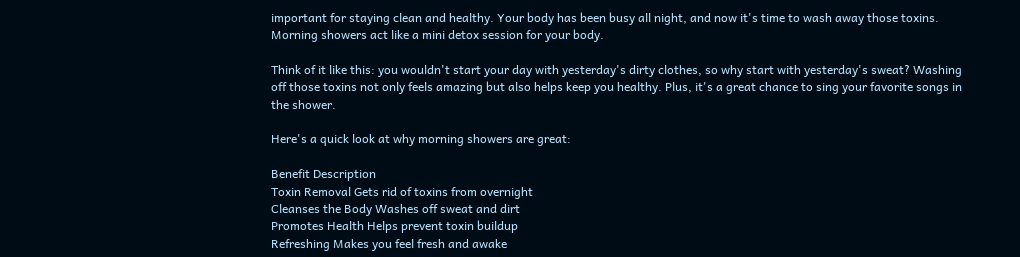important for staying clean and healthy. Your body has been busy all night, and now it's time to wash away those toxins. Morning showers act like a mini detox session for your body.

Think of it like this: you wouldn't start your day with yesterday's dirty clothes, so why start with yesterday's sweat? Washing off those toxins not only feels amazing but also helps keep you healthy. Plus, it's a great chance to sing your favorite songs in the shower.

Here's a quick look at why morning showers are great:

Benefit Description
Toxin Removal Gets rid of toxins from overnight
Cleanses the Body Washes off sweat and dirt
Promotes Health Helps prevent toxin buildup
Refreshing Makes you feel fresh and awake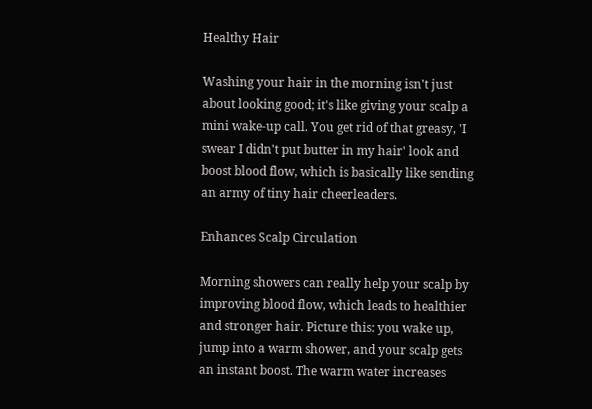Healthy Hair

Washing your hair in the morning isn't just about looking good; it's like giving your scalp a mini wake-up call. You get rid of that greasy, 'I swear I didn't put butter in my hair' look and boost blood flow, which is basically like sending an army of tiny hair cheerleaders.

Enhances Scalp Circulation

Morning showers can really help your scalp by improving blood flow, which leads to healthier and stronger hair. Picture this: you wake up, jump into a warm shower, and your scalp gets an instant boost. The warm water increases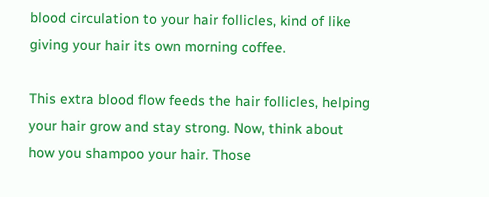blood circulation to your hair follicles, kind of like giving your hair its own morning coffee.

This extra blood flow feeds the hair follicles, helping your hair grow and stay strong. Now, think about how you shampoo your hair. Those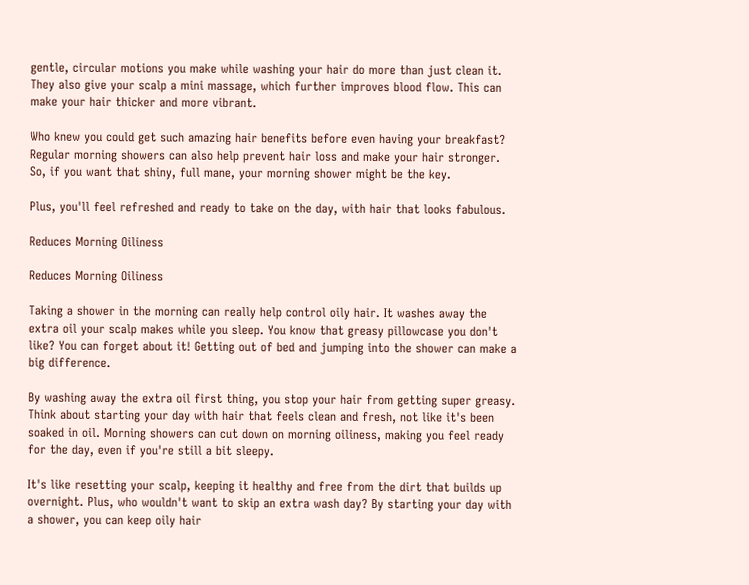gentle, circular motions you make while washing your hair do more than just clean it. They also give your scalp a mini massage, which further improves blood flow. This can make your hair thicker and more vibrant.

Who knew you could get such amazing hair benefits before even having your breakfast? Regular morning showers can also help prevent hair loss and make your hair stronger. So, if you want that shiny, full mane, your morning shower might be the key.

Plus, you'll feel refreshed and ready to take on the day, with hair that looks fabulous.

Reduces Morning Oiliness

Reduces Morning Oiliness

Taking a shower in the morning can really help control oily hair. It washes away the extra oil your scalp makes while you sleep. You know that greasy pillowcase you don't like? You can forget about it! Getting out of bed and jumping into the shower can make a big difference.

By washing away the extra oil first thing, you stop your hair from getting super greasy. Think about starting your day with hair that feels clean and fresh, not like it's been soaked in oil. Morning showers can cut down on morning oiliness, making you feel ready for the day, even if you're still a bit sleepy.

It's like resetting your scalp, keeping it healthy and free from the dirt that builds up overnight. Plus, who wouldn't want to skip an extra wash day? By starting your day with a shower, you can keep oily hair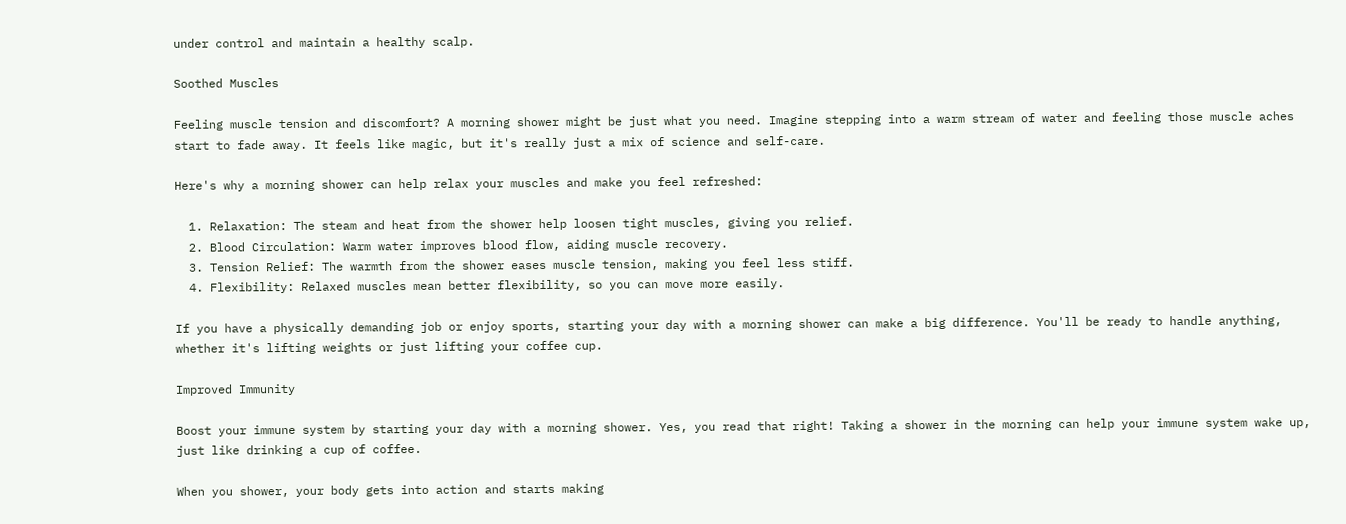under control and maintain a healthy scalp.

Soothed Muscles

Feeling muscle tension and discomfort? A morning shower might be just what you need. Imagine stepping into a warm stream of water and feeling those muscle aches start to fade away. It feels like magic, but it's really just a mix of science and self-care.

Here's why a morning shower can help relax your muscles and make you feel refreshed:

  1. Relaxation: The steam and heat from the shower help loosen tight muscles, giving you relief.
  2. Blood Circulation: Warm water improves blood flow, aiding muscle recovery.
  3. Tension Relief: The warmth from the shower eases muscle tension, making you feel less stiff.
  4. Flexibility: Relaxed muscles mean better flexibility, so you can move more easily.

If you have a physically demanding job or enjoy sports, starting your day with a morning shower can make a big difference. You'll be ready to handle anything, whether it's lifting weights or just lifting your coffee cup.

Improved Immunity

Boost your immune system by starting your day with a morning shower. Yes, you read that right! Taking a shower in the morning can help your immune system wake up, just like drinking a cup of coffee.

When you shower, your body gets into action and starts making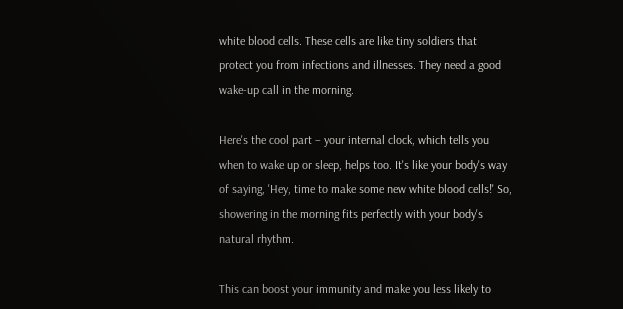white blood cells. These cells are like tiny soldiers that protect you from infections and illnesses. They need a good wake-up call in the morning.

Here's the cool part – your internal clock, which tells you when to wake up or sleep, helps too. It's like your body's way of saying, 'Hey, time to make some new white blood cells!' So, showering in the morning fits perfectly with your body's natural rhythm.

This can boost your immunity and make you less likely to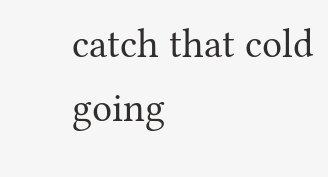catch that cold going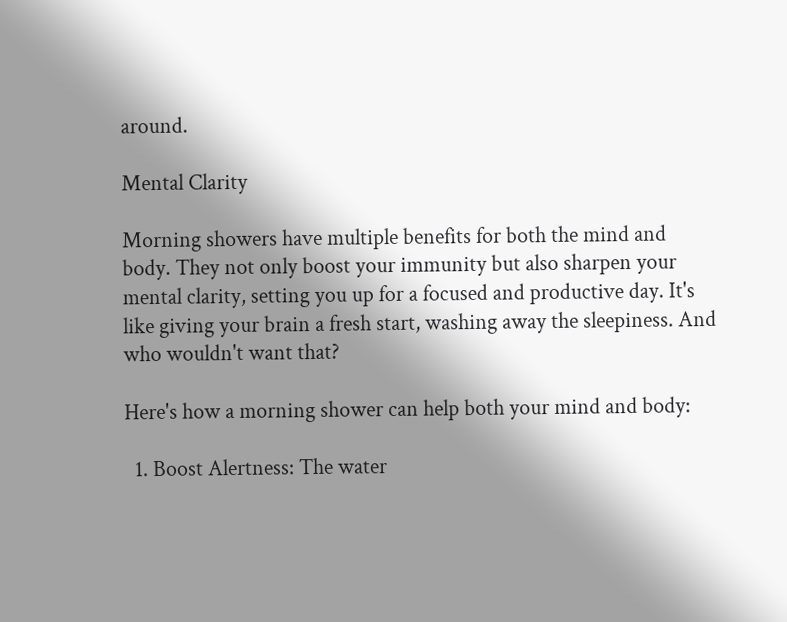around.

Mental Clarity

Morning showers have multiple benefits for both the mind and body. They not only boost your immunity but also sharpen your mental clarity, setting you up for a focused and productive day. It's like giving your brain a fresh start, washing away the sleepiness. And who wouldn't want that?

Here's how a morning shower can help both your mind and body:

  1. Boost Alertness: The water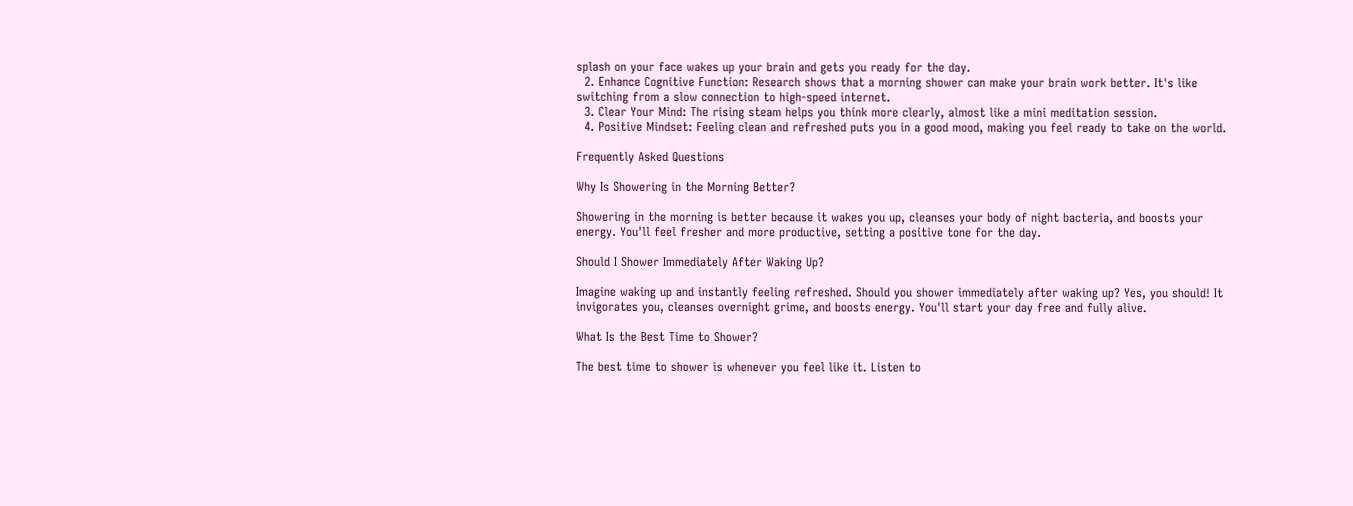splash on your face wakes up your brain and gets you ready for the day.
  2. Enhance Cognitive Function: Research shows that a morning shower can make your brain work better. It's like switching from a slow connection to high-speed internet.
  3. Clear Your Mind: The rising steam helps you think more clearly, almost like a mini meditation session.
  4. Positive Mindset: Feeling clean and refreshed puts you in a good mood, making you feel ready to take on the world.

Frequently Asked Questions

Why Is Showering in the Morning Better?

Showering in the morning is better because it wakes you up, cleanses your body of night bacteria, and boosts your energy. You'll feel fresher and more productive, setting a positive tone for the day.

Should I Shower Immediately After Waking Up?

Imagine waking up and instantly feeling refreshed. Should you shower immediately after waking up? Yes, you should! It invigorates you, cleanses overnight grime, and boosts energy. You'll start your day free and fully alive.

What Is the Best Time to Shower?

The best time to shower is whenever you feel like it. Listen to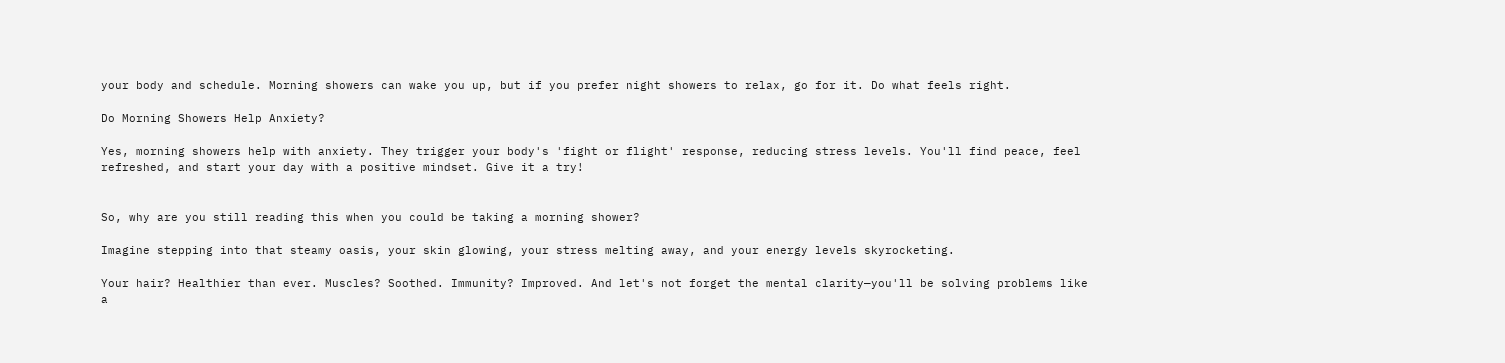your body and schedule. Morning showers can wake you up, but if you prefer night showers to relax, go for it. Do what feels right.

Do Morning Showers Help Anxiety?

Yes, morning showers help with anxiety. They trigger your body's 'fight or flight' response, reducing stress levels. You'll find peace, feel refreshed, and start your day with a positive mindset. Give it a try!


So, why are you still reading this when you could be taking a morning shower?

Imagine stepping into that steamy oasis, your skin glowing, your stress melting away, and your energy levels skyrocketing.

Your hair? Healthier than ever. Muscles? Soothed. Immunity? Improved. And let's not forget the mental clarity—you'll be solving problems like a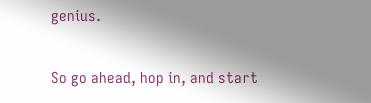genius.

So go ahead, hop in, and start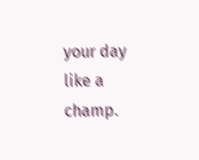your day like a champ.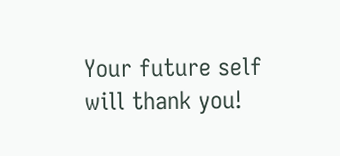Your future self will thank you!